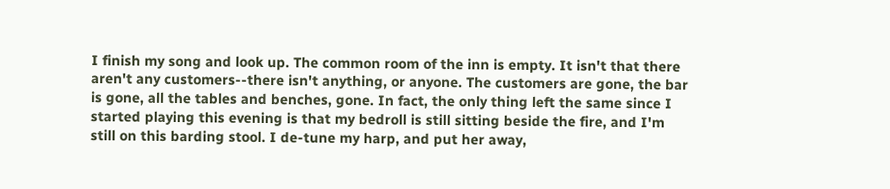I finish my song and look up. The common room of the inn is empty. It isn't that there aren't any customers--there isn't anything, or anyone. The customers are gone, the bar is gone, all the tables and benches, gone. In fact, the only thing left the same since I started playing this evening is that my bedroll is still sitting beside the fire, and I'm still on this barding stool. I de-tune my harp, and put her away,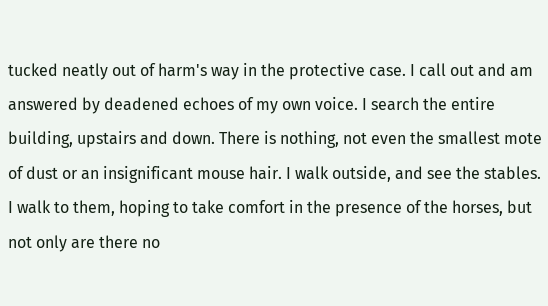tucked neatly out of harm's way in the protective case. I call out and am answered by deadened echoes of my own voice. I search the entire building, upstairs and down. There is nothing, not even the smallest mote of dust or an insignificant mouse hair. I walk outside, and see the stables. I walk to them, hoping to take comfort in the presence of the horses, but not only are there no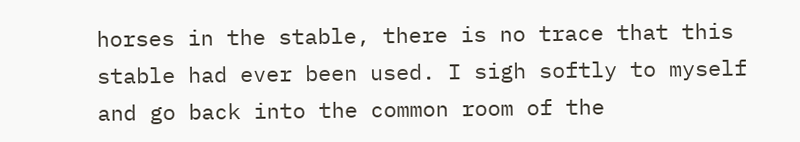horses in the stable, there is no trace that this stable had ever been used. I sigh softly to myself and go back into the common room of the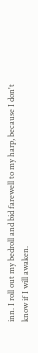inn. I roll out my bedroll and bid farewell to my harp, because I don't know if I will awaken.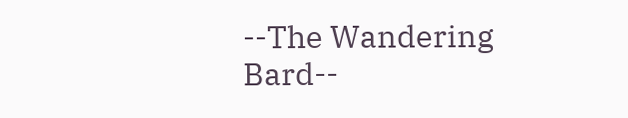--The Wandering Bard--